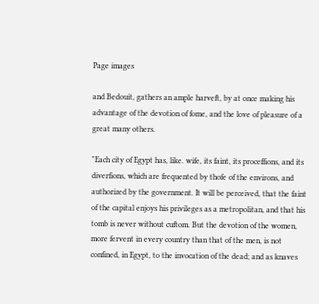Page images

and Bedouit, gathers an ample harveft, by at once making his advantage of the devotion of fome, and the love of pleasure of a great many others.

"Each city of Egypt has, like. wife, its faint, its proceffions, and its diverfions, which are frequented by thofe of the environs, and authorized by the government. It will be perceived, that the faint of the capital enjoys his privileges as a metropolitan, and that his tomb is never without cuftom. But the devotion of the women, more fervent in every country than that of the men, is not confined, in Egypt, to the invocation of the dead; and as knaves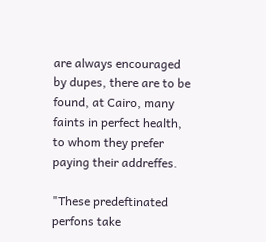are always encouraged by dupes, there are to be found, at Cairo, many faints in perfect health, to whom they prefer paying their addreffes.

"These predeftinated perfons take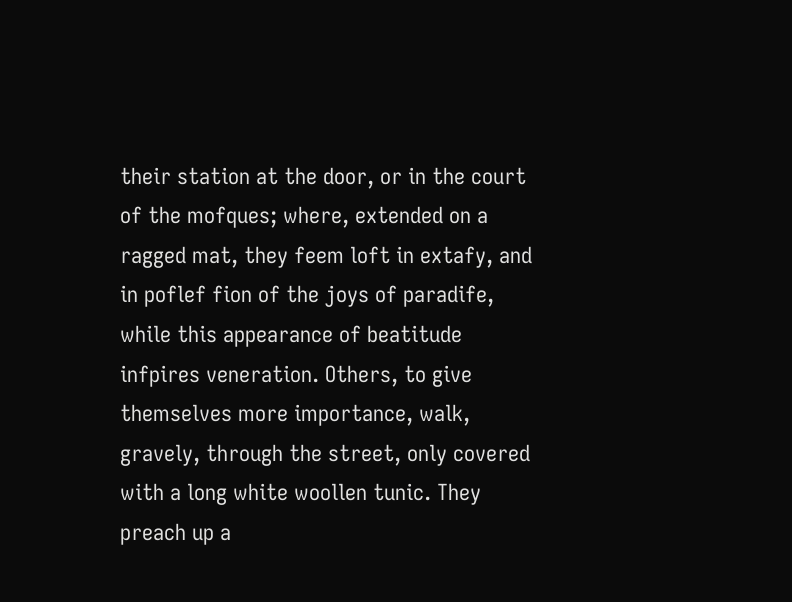their station at the door, or in the court of the mofques; where, extended on a ragged mat, they feem loft in extafy, and in poflef fion of the joys of paradife, while this appearance of beatitude infpires veneration. Others, to give themselves more importance, walk, gravely, through the street, only covered with a long white woollen tunic. They preach up a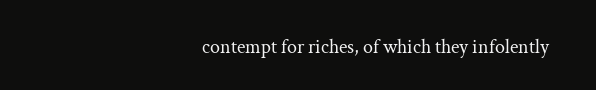contempt for riches, of which they infolently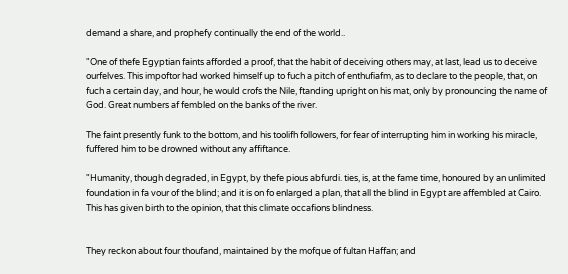demand a share, and prophefy continually the end of the world..

"One of thefe Egyptian faints afforded a proof, that the habit of deceiving others may, at last, lead us to deceive ourfelves. This impoftor had worked himself up to fuch a pitch of enthufiafm, as to declare to the people, that, on fuch a certain day, and hour, he would crofs the Nile, ftanding upright on his mat, only by pronouncing the name of God. Great numbers af fembled on the banks of the river.

The faint presently funk to the bottom, and his toolifh followers, for fear of interrupting him in working his miracle, fuffered him to be drowned without any affiftance.

"Humanity, though degraded, in Egypt, by thefe pious abfurdi. ties, is, at the fame time, honoured by an unlimited foundation in fa vour of the blind; and it is on fo enlarged a plan, that all the blind in Egypt are affembled at Cairo. This has given birth to the opinion, that this climate occafions blindness.


They reckon about four thoufand, maintained by the mofque of fultan Haffan; and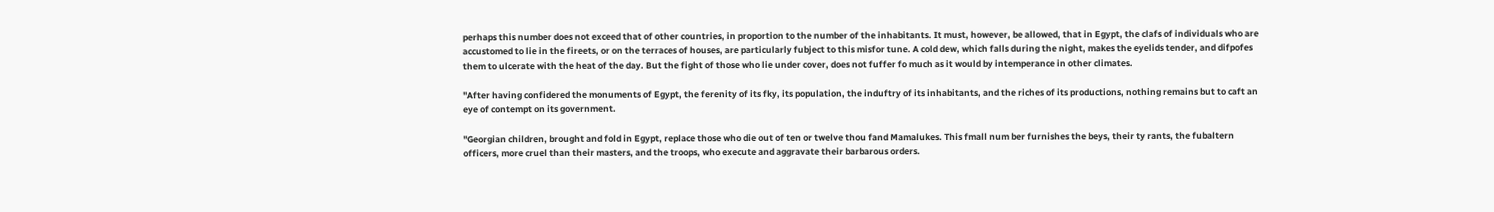perhaps this number does not exceed that of other countries, in proportion to the number of the inhabitants. It must, however, be allowed, that in Egypt, the clafs of individuals who are accustomed to lie in the fireets, or on the terraces of houses, are particularly fubject to this misfor tune. A cold dew, which falls during the night, makes the eyelids tender, and difpofes them to ulcerate with the heat of the day. But the fight of those who lie under cover, does not fuffer fo much as it would by intemperance in other climates.

"After having confidered the monuments of Egypt, the ferenity of its fky, its population, the induftry of its inhabitants, and the riches of its productions, nothing remains but to caft an eye of contempt on its government.

"Georgian children, brought and fold in Egypt, replace those who die out of ten or twelve thou fand Mamalukes. This fmall num ber furnishes the beys, their ty rants, the fubaltern officers, more cruel than their masters, and the troops, who execute and aggravate their barbarous orders.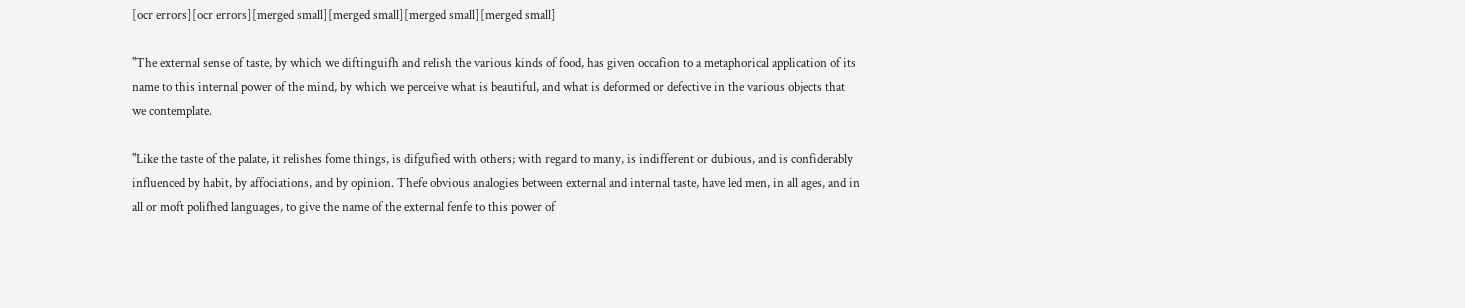[ocr errors][ocr errors][merged small][merged small][merged small][merged small]

"The external sense of taste, by which we diftinguifh and relish the various kinds of food, has given occafion to a metaphorical application of its name to this internal power of the mind, by which we perceive what is beautiful, and what is deformed or defective in the various objects that we contemplate.

"Like the taste of the palate, it relishes fome things, is difgufied with others; with regard to many, is indifferent or dubious, and is confiderably influenced by habit, by affociations, and by opinion. Thefe obvious analogies between external and internal taste, have led men, in all ages, and in all or moft polifhed languages, to give the name of the external fenfe to this power of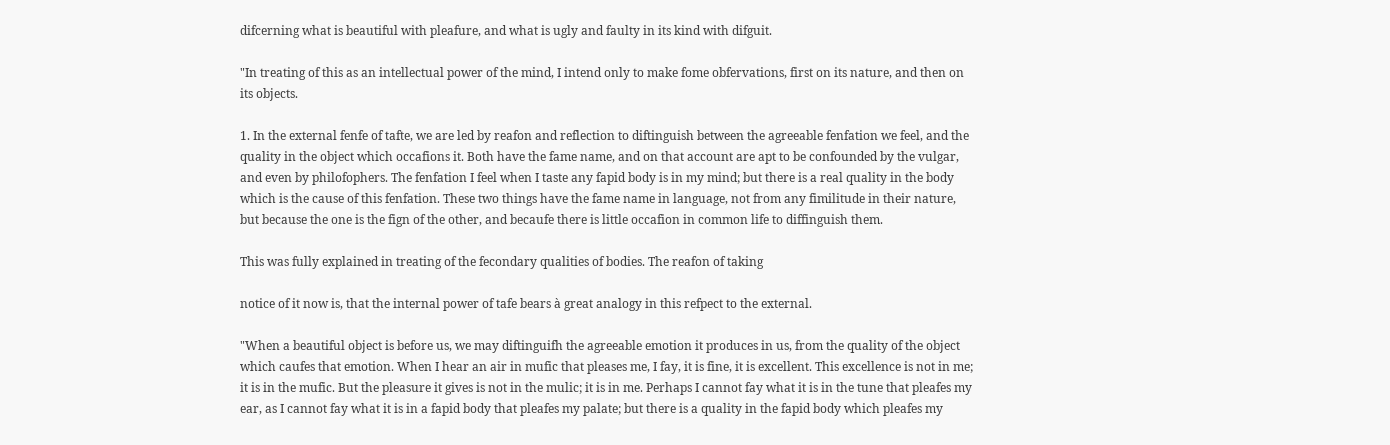difcerning what is beautiful with pleafure, and what is ugly and faulty in its kind with difguit.

"In treating of this as an intellectual power of the mind, I intend only to make fome obfervations, first on its nature, and then on its objects.

1. In the external fenfe of tafte, we are led by reafon and reflection to diftinguish between the agreeable fenfation we feel, and the quality in the object which occafions it. Both have the fame name, and on that account are apt to be confounded by the vulgar, and even by philofophers. The fenfation I feel when I taste any fapid body is in my mind; but there is a real quality in the body which is the cause of this fenfation. These two things have the fame name in language, not from any fimilitude in their nature, but because the one is the fign of the other, and becaufe there is little occafion in common life to diffinguish them.

This was fully explained in treating of the fecondary qualities of bodies. The reafon of taking

notice of it now is, that the internal power of tafe bears à great analogy in this refpect to the external.

"When a beautiful object is before us, we may diftinguifh the agreeable emotion it produces in us, from the quality of the object which caufes that emotion. When I hear an air in mufic that pleases me, I fay, it is fine, it is excellent. This excellence is not in me; it is in the mufic. But the pleasure it gives is not in the mulic; it is in me. Perhaps I cannot fay what it is in the tune that pleafes my ear, as I cannot fay what it is in a fapid body that pleafes my palate; but there is a quality in the fapid body which pleafes my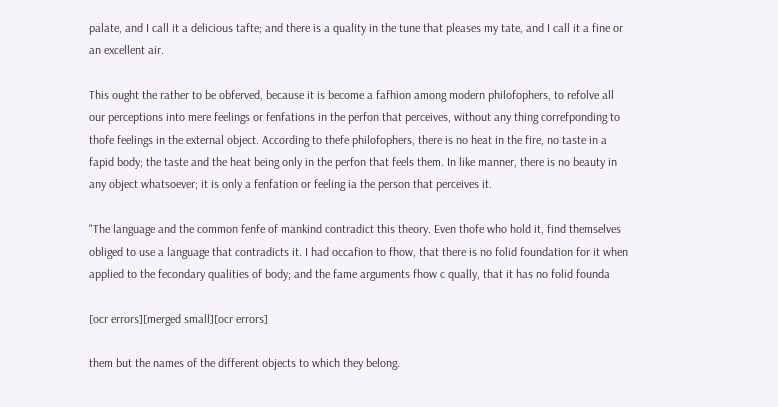palate, and I call it a delicious tafte; and there is a quality in the tune that pleases my tate, and I call it a fine or an excellent air.

This ought the rather to be obferved, because it is become a fafhion among modern philofophers, to refolve all our perceptions into mere feelings or fenfations in the perfon that perceives, without any thing correfponding to thofe feelings in the external object. According to thefe philofophers, there is no heat in the fire, no taste in a fapid body; the taste and the heat being only in the perfon that feels them. In like manner, there is no beauty in any object whatsoever; it is only a fenfation or feeling ia the person that perceives it.

"The language and the common fenfe of mankind contradict this theory. Even thofe who hold it, find themselves obliged to use a language that contradicts it. I had occafion to fhow, that there is no folid foundation for it when applied to the fecondary qualities of body; and the fame arguments fhow c qually, that it has no folid founda

[ocr errors][merged small][ocr errors]

them but the names of the different objects to which they belong.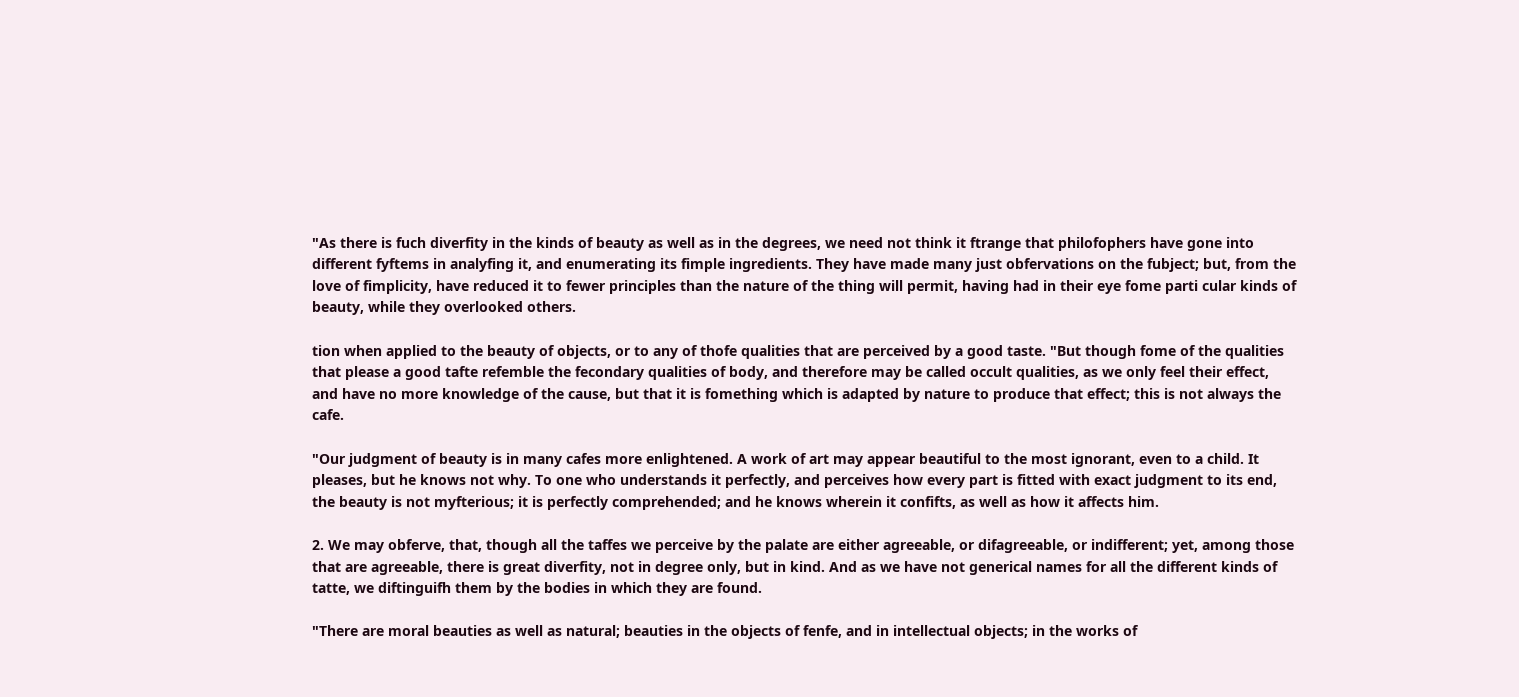"As there is fuch diverfity in the kinds of beauty as well as in the degrees, we need not think it ftrange that philofophers have gone into different fyftems in analyfing it, and enumerating its fimple ingredients. They have made many just obfervations on the fubject; but, from the love of fimplicity, have reduced it to fewer principles than the nature of the thing will permit, having had in their eye fome parti cular kinds of beauty, while they overlooked others.

tion when applied to the beauty of objects, or to any of thofe qualities that are perceived by a good taste. "But though fome of the qualities that please a good tafte refemble the fecondary qualities of body, and therefore may be called occult qualities, as we only feel their effect, and have no more knowledge of the cause, but that it is fomething which is adapted by nature to produce that effect; this is not always the cafe.

"Our judgment of beauty is in many cafes more enlightened. A work of art may appear beautiful to the most ignorant, even to a child. It pleases, but he knows not why. To one who understands it perfectly, and perceives how every part is fitted with exact judgment to its end, the beauty is not myfterious; it is perfectly comprehended; and he knows wherein it confifts, as well as how it affects him.

2. We may obferve, that, though all the taffes we perceive by the palate are either agreeable, or difagreeable, or indifferent; yet, among those that are agreeable, there is great diverfity, not in degree only, but in kind. And as we have not generical names for all the different kinds of tatte, we diftinguifh them by the bodies in which they are found.

"There are moral beauties as well as natural; beauties in the objects of fenfe, and in intellectual objects; in the works of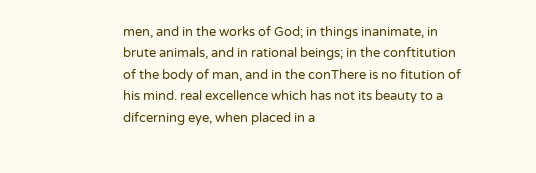men, and in the works of God; in things inanimate, in brute animals, and in rational beings; in the conftitution of the body of man, and in the conThere is no fitution of his mind. real excellence which has not its beauty to a difcerning eye, when placed in a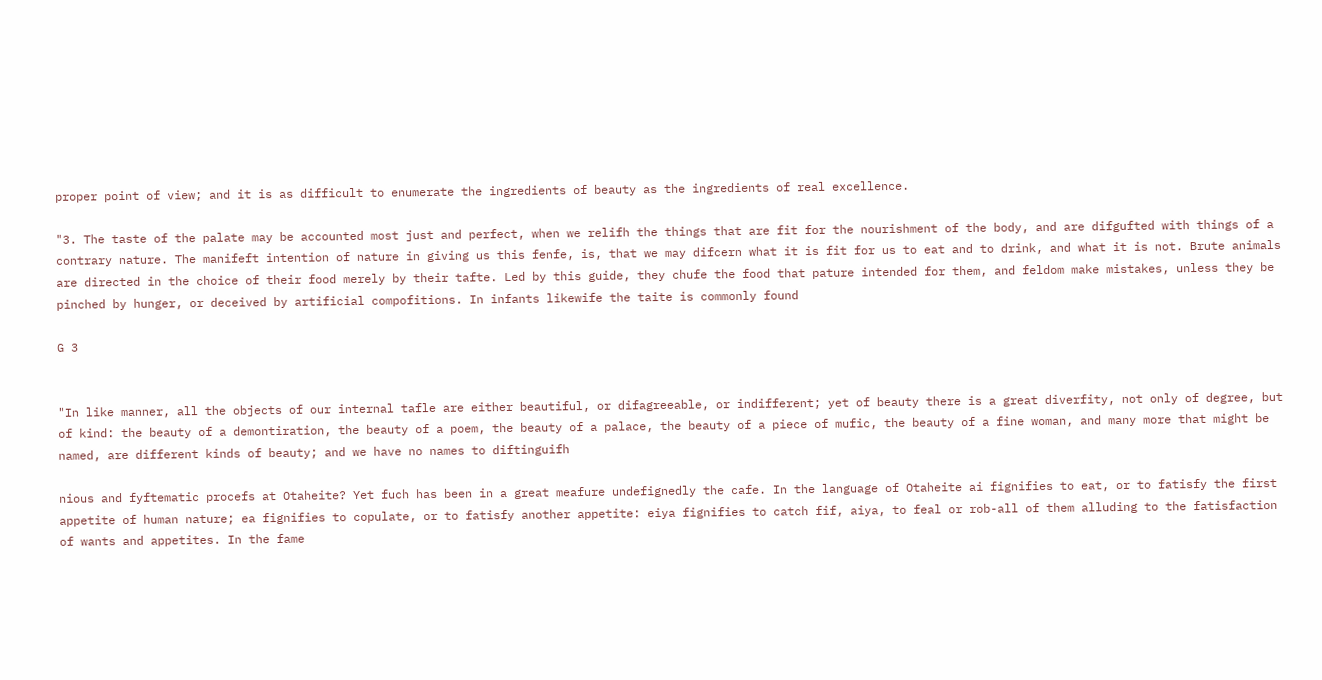proper point of view; and it is as difficult to enumerate the ingredients of beauty as the ingredients of real excellence.

"3. The taste of the palate may be accounted most just and perfect, when we relifh the things that are fit for the nourishment of the body, and are difgufted with things of a contrary nature. The manifeft intention of nature in giving us this fenfe, is, that we may difcern what it is fit for us to eat and to drink, and what it is not. Brute animals are directed in the choice of their food merely by their tafte. Led by this guide, they chufe the food that pature intended for them, and feldom make mistakes, unless they be pinched by hunger, or deceived by artificial compofitions. In infants likewife the taite is commonly found

G 3


"In like manner, all the objects of our internal tafle are either beautiful, or difagreeable, or indifferent; yet of beauty there is a great diverfity, not only of degree, but of kind: the beauty of a demontiration, the beauty of a poem, the beauty of a palace, the beauty of a piece of mufic, the beauty of a fine woman, and many more that might be named, are different kinds of beauty; and we have no names to diftinguifh

nious and fyftematic procefs at Otaheite? Yet fuch has been in a great meafure undefignedly the cafe. In the language of Otaheite ai fignifies to eat, or to fatisfy the first appetite of human nature; ea fignifies to copulate, or to fatisfy another appetite: eiya fignifies to catch fif, aiya, to feal or rob-all of them alluding to the fatisfaction of wants and appetites. In the fame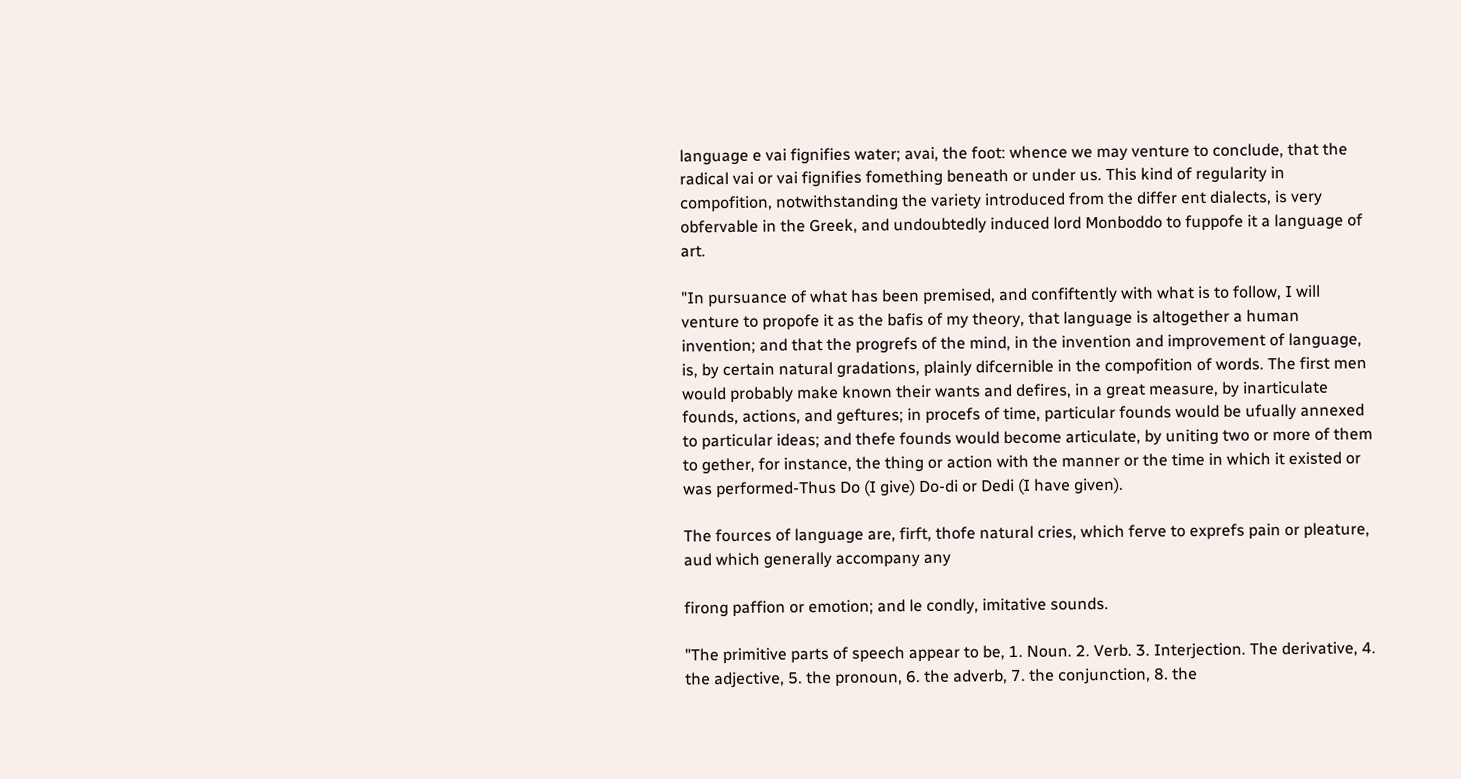language e vai fignifies water; avai, the foot: whence we may venture to conclude, that the radical vai or vai fignifies fomething beneath or under us. This kind of regularity in compofition, notwithstanding the variety introduced from the differ ent dialects, is very obfervable in the Greek, and undoubtedly induced lord Monboddo to fuppofe it a language of art.

"In pursuance of what has been premised, and confiftently with what is to follow, I will venture to propofe it as the bafis of my theory, that language is altogether a human invention; and that the progrefs of the mind, in the invention and improvement of language, is, by certain natural gradations, plainly difcernible in the compofition of words. The first men would probably make known their wants and defires, in a great measure, by inarticulate founds, actions, and geftures; in procefs of time, particular founds would be ufually annexed to particular ideas; and thefe founds would become articulate, by uniting two or more of them to gether, for instance, the thing or action with the manner or the time in which it existed or was performed-Thus Do (I give) Do-di or Dedi (I have given).

The fources of language are, firft, thofe natural cries, which ferve to exprefs pain or pleature, aud which generally accompany any

firong paffion or emotion; and le condly, imitative sounds.

"The primitive parts of speech appear to be, 1. Noun. 2. Verb. 3. Interjection. The derivative, 4. the adjective, 5. the pronoun, 6. the adverb, 7. the conjunction, 8. the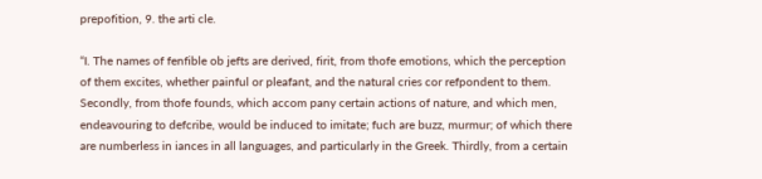prepofition, 9. the arti cle.

“I. The names of fenfible ob jefts are derived, firit, from thofe emotions, which the perception of them excites, whether painful or pleafant, and the natural cries cor refpondent to them. Secondly, from thofe founds, which accom pany certain actions of nature, and which men, endeavouring to defcribe, would be induced to imitate; fuch are buzz, murmur; of which there are numberless in iances in all languages, and particularly in the Greek. Thirdly, from a certain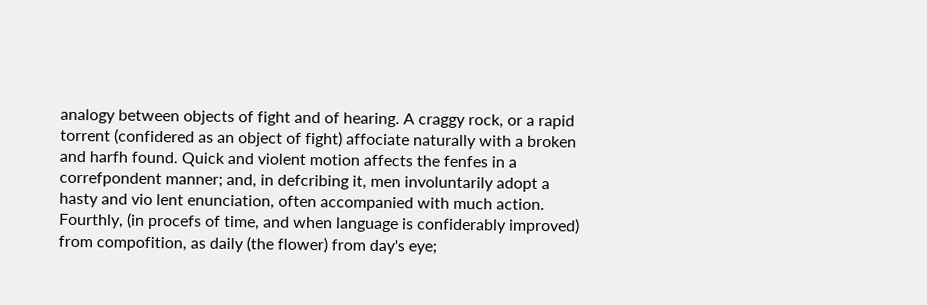analogy between objects of fight and of hearing. A craggy rock, or a rapid torrent (confidered as an object of fight) affociate naturally with a broken and harfh found. Quick and violent motion affects the fenfes in a correfpondent manner; and, in defcribing it, men involuntarily adopt a hasty and vio lent enunciation, often accompanied with much action. Fourthly, (in procefs of time, and when language is confiderably improved) from compofition, as daily (the flower) from day's eye;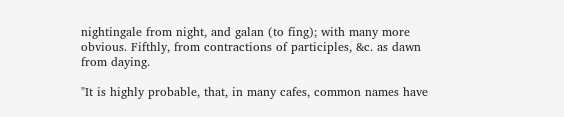nightingale from night, and galan (to fing); with many more obvious. Fifthly, from contractions of participles, &c. as dawn from daying.

"It is highly probable, that, in many cafes, common names have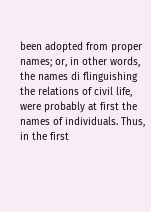been adopted from proper names; or, in other words, the names di flinguishing the relations of civil life, were probably at first the names of individuals. Thus, in the first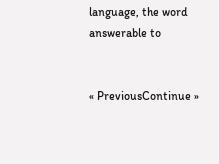language, the word answerable to


« PreviousContinue »